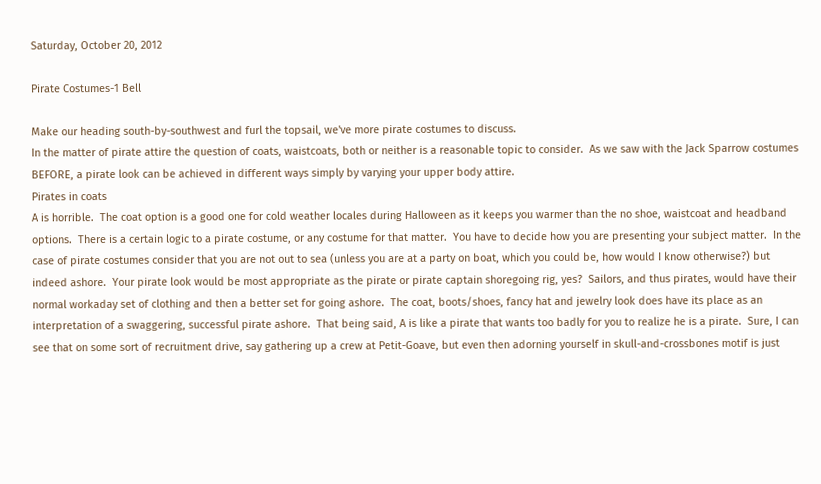Saturday, October 20, 2012

Pirate Costumes-1 Bell

Make our heading south-by-southwest and furl the topsail, we've more pirate costumes to discuss.
In the matter of pirate attire the question of coats, waistcoats, both or neither is a reasonable topic to consider.  As we saw with the Jack Sparrow costumes BEFORE, a pirate look can be achieved in different ways simply by varying your upper body attire.
Pirates in coats
A is horrible.  The coat option is a good one for cold weather locales during Halloween as it keeps you warmer than the no shoe, waistcoat and headband options.  There is a certain logic to a pirate costume, or any costume for that matter.  You have to decide how you are presenting your subject matter.  In the case of pirate costumes consider that you are not out to sea (unless you are at a party on boat, which you could be, how would I know otherwise?) but indeed ashore.  Your pirate look would be most appropriate as the pirate or pirate captain shoregoing rig, yes?  Sailors, and thus pirates, would have their normal workaday set of clothing and then a better set for going ashore.  The coat, boots/shoes, fancy hat and jewelry look does have its place as an interpretation of a swaggering, successful pirate ashore.  That being said, A is like a pirate that wants too badly for you to realize he is a pirate.  Sure, I can see that on some sort of recruitment drive, say gathering up a crew at Petit-Goave, but even then adorning yourself in skull-and-crossbones motif is just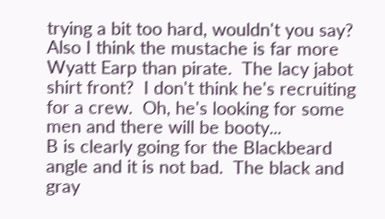trying a bit too hard, wouldn't you say?  Also I think the mustache is far more Wyatt Earp than pirate.  The lacy jabot shirt front?  I don't think he's recruiting for a crew.  Oh, he's looking for some men and there will be booty...
B is clearly going for the Blackbeard angle and it is not bad.  The black and gray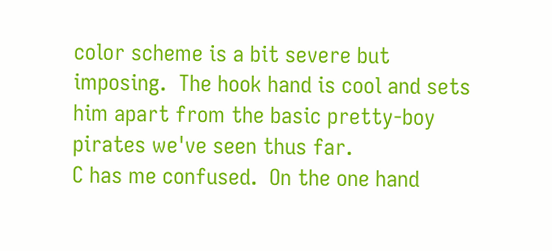color scheme is a bit severe but imposing.  The hook hand is cool and sets him apart from the basic pretty-boy pirates we've seen thus far.
C has me confused.  On the one hand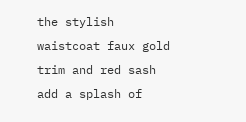the stylish waistcoat faux gold trim and red sash add a splash of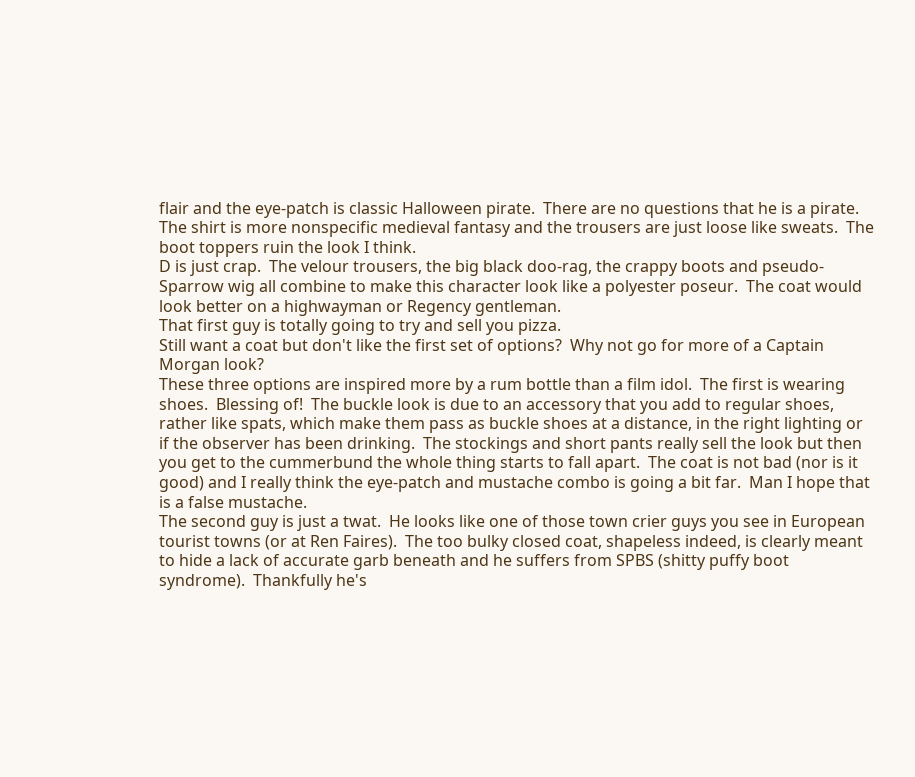flair and the eye-patch is classic Halloween pirate.  There are no questions that he is a pirate.  The shirt is more nonspecific medieval fantasy and the trousers are just loose like sweats.  The boot toppers ruin the look I think.
D is just crap.  The velour trousers, the big black doo-rag, the crappy boots and pseudo-Sparrow wig all combine to make this character look like a polyester poseur.  The coat would look better on a highwayman or Regency gentleman.
That first guy is totally going to try and sell you pizza.
Still want a coat but don't like the first set of options?  Why not go for more of a Captain Morgan look?
These three options are inspired more by a rum bottle than a film idol.  The first is wearing shoes.  Blessing of!  The buckle look is due to an accessory that you add to regular shoes, rather like spats, which make them pass as buckle shoes at a distance, in the right lighting or if the observer has been drinking.  The stockings and short pants really sell the look but then you get to the cummerbund the whole thing starts to fall apart.  The coat is not bad (nor is it good) and I really think the eye-patch and mustache combo is going a bit far.  Man I hope that is a false mustache.
The second guy is just a twat.  He looks like one of those town crier guys you see in European tourist towns (or at Ren Faires).  The too bulky closed coat, shapeless indeed, is clearly meant to hide a lack of accurate garb beneath and he suffers from SPBS (shitty puffy boot syndrome).  Thankfully he's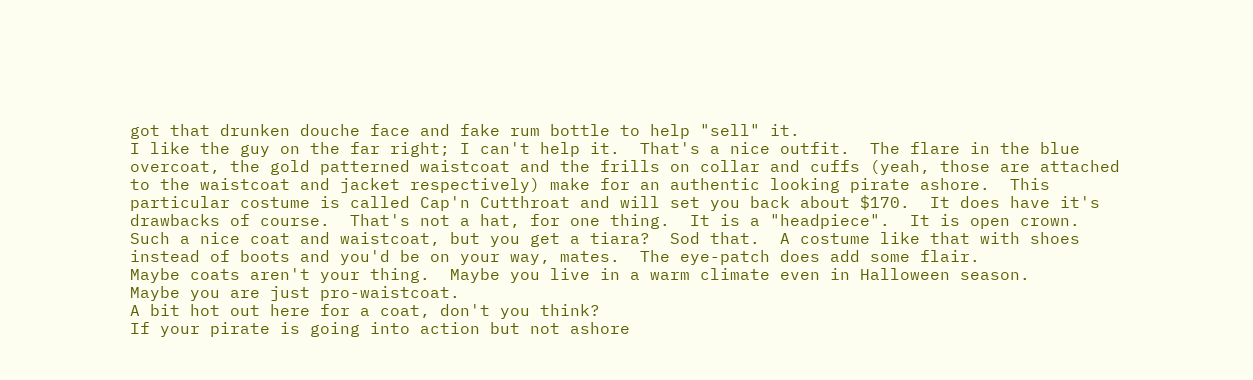got that drunken douche face and fake rum bottle to help "sell" it.
I like the guy on the far right; I can't help it.  That's a nice outfit.  The flare in the blue overcoat, the gold patterned waistcoat and the frills on collar and cuffs (yeah, those are attached to the waistcoat and jacket respectively) make for an authentic looking pirate ashore.  This particular costume is called Cap'n Cutthroat and will set you back about $170.  It does have it's drawbacks of course.  That's not a hat, for one thing.  It is a "headpiece".  It is open crown.  Such a nice coat and waistcoat, but you get a tiara?  Sod that.  A costume like that with shoes instead of boots and you'd be on your way, mates.  The eye-patch does add some flair.
Maybe coats aren't your thing.  Maybe you live in a warm climate even in Halloween season.
Maybe you are just pro-waistcoat.
A bit hot out here for a coat, don't you think?
If your pirate is going into action but not ashore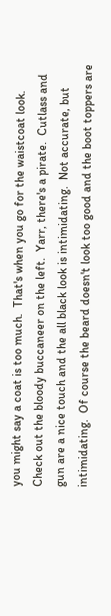you might say a coat is too much.  That's when you go for the waistcoat look.
Check out the bloody buccaneer on the left.  Yarr, there's a pirate.  Cutlass and gun are a nice touch and the all black look is intimidating.  Not accurate, but intimidating.  Of course the beard doesn't look too good and the boot toppers are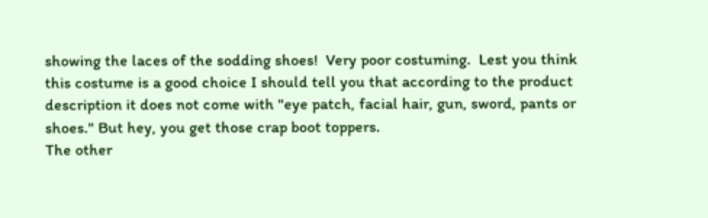showing the laces of the sodding shoes!  Very poor costuming.  Lest you think this costume is a good choice I should tell you that according to the product description it does not come with "eye patch, facial hair, gun, sword, pants or shoes." But hey, you get those crap boot toppers.
The other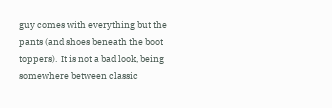guy comes with everything but the pants (and shoes beneath the boot toppers).  It is not a bad look, being somewhere between classic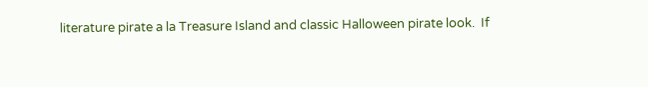literature pirate a la Treasure Island and classic Halloween pirate look.  If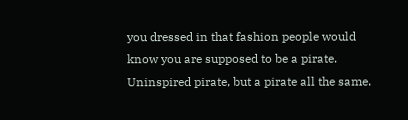you dressed in that fashion people would know you are supposed to be a pirate.  Uninspired pirate, but a pirate all the same.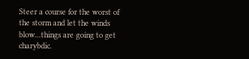Steer a course for the worst of the storm and let the winds blow...things are going to get charybdic.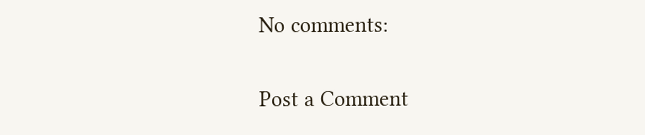No comments:

Post a Comment